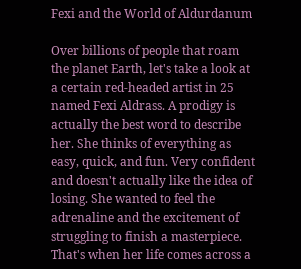Fexi and the World of Aldurdanum

Over billions of people that roam the planet Earth, let's take a look at a certain red-headed artist in 25 named Fexi Aldrass. A prodigy is actually the best word to describe her. She thinks of everything as easy, quick, and fun. Very confident and doesn't actually like the idea of losing. She wanted to feel the adrenaline and the excitement of struggling to finish a masterpiece. That's when her life comes across a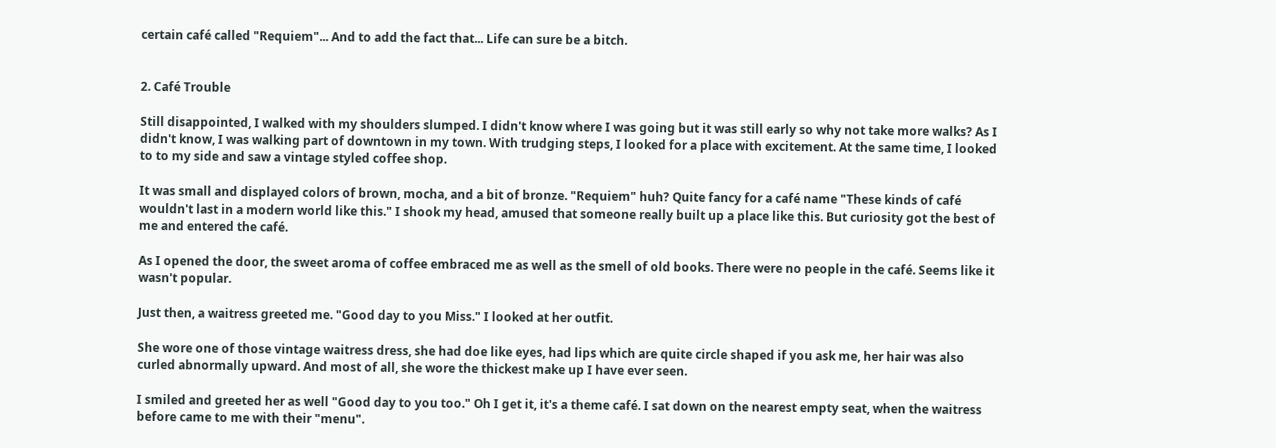certain café called "Requiem"... And to add the fact that... Life can sure be a bitch.


2. Café Trouble

Still disappointed, I walked with my shoulders slumped. I didn't know where I was going but it was still early so why not take more walks? As I didn't know, I was walking part of downtown in my town. With trudging steps, I looked for a place with excitement. At the same time, I looked to to my side and saw a vintage styled coffee shop.

It was small and displayed colors of brown, mocha, and a bit of bronze. "Requiem" huh? Quite fancy for a café name "These kinds of café wouldn't last in a modern world like this." I shook my head, amused that someone really built up a place like this. But curiosity got the best of me and entered the café.

As I opened the door, the sweet aroma of coffee embraced me as well as the smell of old books. There were no people in the café. Seems like it wasn't popular.

Just then, a waitress greeted me. "Good day to you Miss." I looked at her outfit.

She wore one of those vintage waitress dress, she had doe like eyes, had lips which are quite circle shaped if you ask me, her hair was also curled abnormally upward. And most of all, she wore the thickest make up I have ever seen.

I smiled and greeted her as well "Good day to you too." Oh I get it, it's a theme café. I sat down on the nearest empty seat, when the waitress before came to me with their "menu".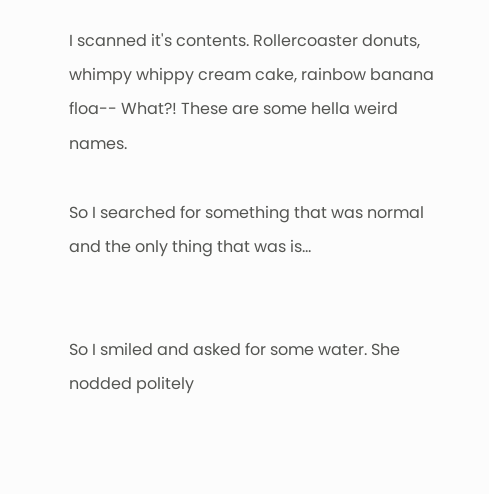I scanned it's contents. Rollercoaster donuts, whimpy whippy cream cake, rainbow banana floa-- What?! These are some hella weird names.

So I searched for something that was normal and the only thing that was is...


So I smiled and asked for some water. She nodded politely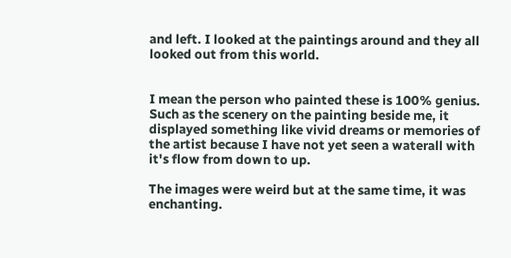and left. I looked at the paintings around and they all looked out from this world.


I mean the person who painted these is 100% genius. Such as the scenery on the painting beside me, it displayed something like vivid dreams or memories of the artist because I have not yet seen a waterall with it's flow from down to up.

The images were weird but at the same time, it was enchanting.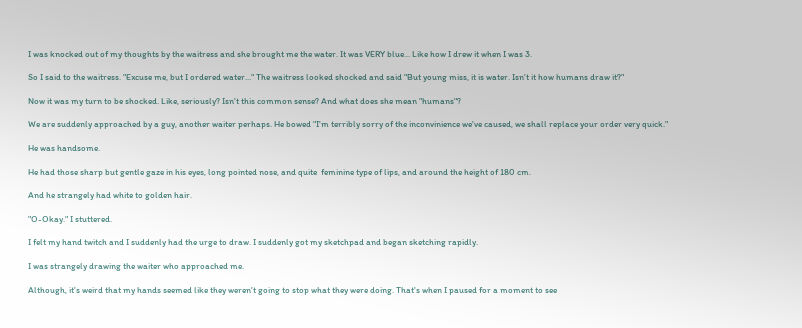I was knocked out of my thoughts by the waitress and she brought me the water. It was VERY blue... Like how I drew it when I was 3.

So I said to the waitress. "Excuse me, but I ordered water..." The waitress looked shocked and said "But young miss, it is water. Isn't it how humans draw it?"

Now it was my turn to be shocked. Like, seriously? Isn't this common sense? And what does she mean "humans"?

We are suddenly approached by a guy, another waiter perhaps. He bowed "I'm terribly sorry of the inconvinience we've caused, we shall replace your order very quick."

He was handsome.

He had those sharp but gentle gaze in his eyes, long pointed nose, and quite  feminine type of lips, and around the height of 180 cm.

And he strangely had white to golden hair.

"O-Okay." I stuttered.

I felt my hand twitch and I suddenly had the urge to draw. I suddenly got my sketchpad and began sketching rapidly.

I was strangely drawing the waiter who approached me.

Although, it's weird that my hands seemed like they weren't going to stop what they were doing. That's when I paused for a moment to see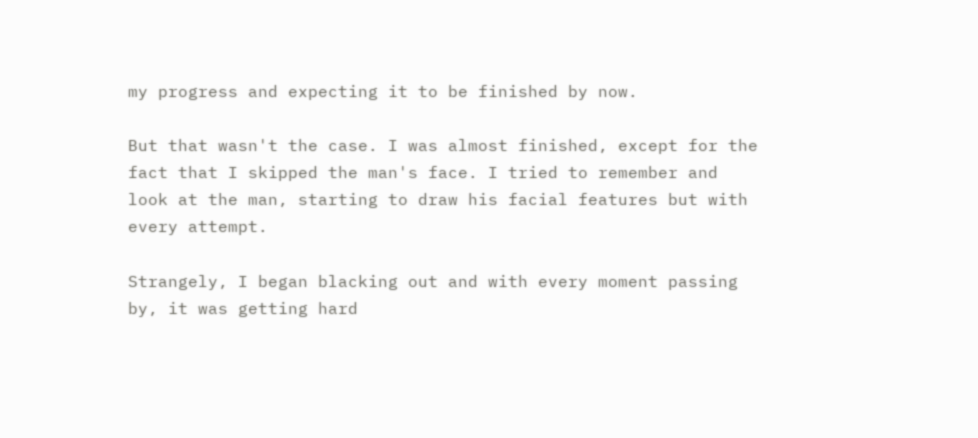my progress and expecting it to be finished by now.

But that wasn't the case. I was almost finished, except for the fact that I skipped the man's face. I tried to remember and look at the man, starting to draw his facial features but with every attempt.

Strangely, I began blacking out and with every moment passing by, it was getting hard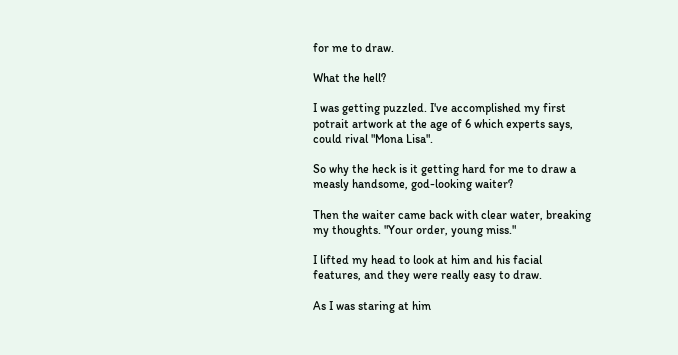for me to draw.

What the hell?

I was getting puzzled. I've accomplished my first potrait artwork at the age of 6 which experts says, could rival "Mona Lisa".

So why the heck is it getting hard for me to draw a measly handsome, god-looking waiter?

Then the waiter came back with clear water, breaking my thoughts. "Your order, young miss."

I lifted my head to look at him and his facial features, and they were really easy to draw.

As I was staring at him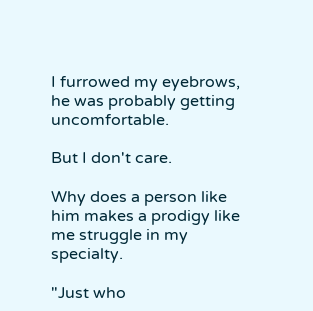I furrowed my eyebrows, he was probably getting uncomfortable.

But I don't care.

Why does a person like him makes a prodigy like me struggle in my specialty.

"Just who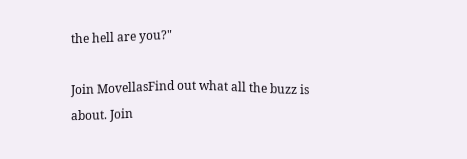the hell are you?"

Join MovellasFind out what all the buzz is about. Join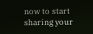now to start sharing your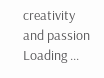creativity and passion
Loading ...